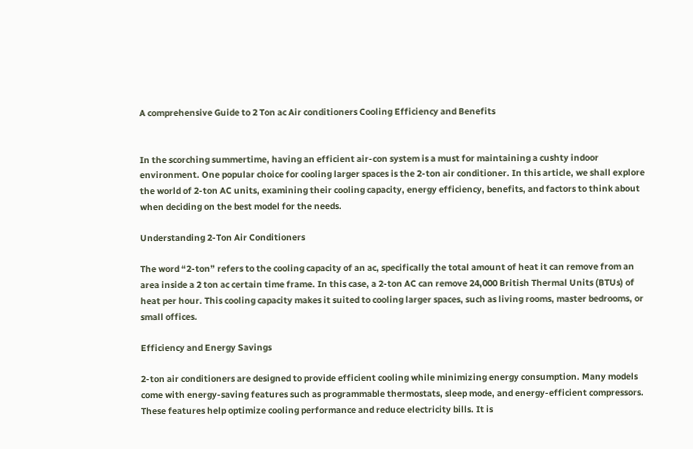A comprehensive Guide to 2 Ton ac Air conditioners Cooling Efficiency and Benefits


In the scorching summertime, having an efficient air-con system is a must for maintaining a cushty indoor environment. One popular choice for cooling larger spaces is the 2-ton air conditioner. In this article, we shall explore the world of 2-ton AC units, examining their cooling capacity, energy efficiency, benefits, and factors to think about when deciding on the best model for the needs.

Understanding 2-Ton Air Conditioners

The word “2-ton” refers to the cooling capacity of an ac, specifically the total amount of heat it can remove from an area inside a 2 ton ac certain time frame. In this case, a 2-ton AC can remove 24,000 British Thermal Units (BTUs) of heat per hour. This cooling capacity makes it suited to cooling larger spaces, such as living rooms, master bedrooms, or small offices.

Efficiency and Energy Savings

2-ton air conditioners are designed to provide efficient cooling while minimizing energy consumption. Many models come with energy-saving features such as programmable thermostats, sleep mode, and energy-efficient compressors. These features help optimize cooling performance and reduce electricity bills. It is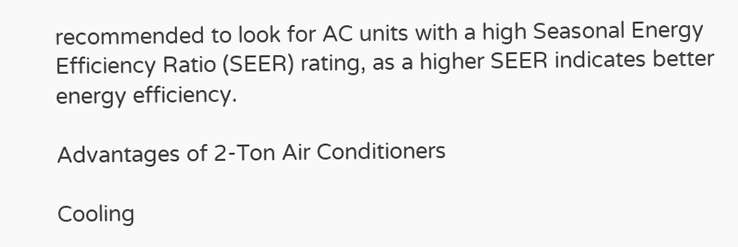recommended to look for AC units with a high Seasonal Energy Efficiency Ratio (SEER) rating, as a higher SEER indicates better energy efficiency.

Advantages of 2-Ton Air Conditioners

Cooling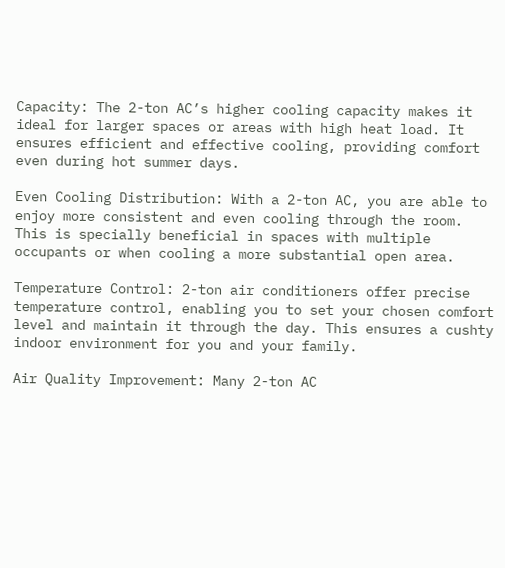Capacity: The 2-ton AC’s higher cooling capacity makes it ideal for larger spaces or areas with high heat load. It ensures efficient and effective cooling, providing comfort even during hot summer days.

Even Cooling Distribution: With a 2-ton AC, you are able to enjoy more consistent and even cooling through the room. This is specially beneficial in spaces with multiple occupants or when cooling a more substantial open area.

Temperature Control: 2-ton air conditioners offer precise temperature control, enabling you to set your chosen comfort level and maintain it through the day. This ensures a cushty indoor environment for you and your family.

Air Quality Improvement: Many 2-ton AC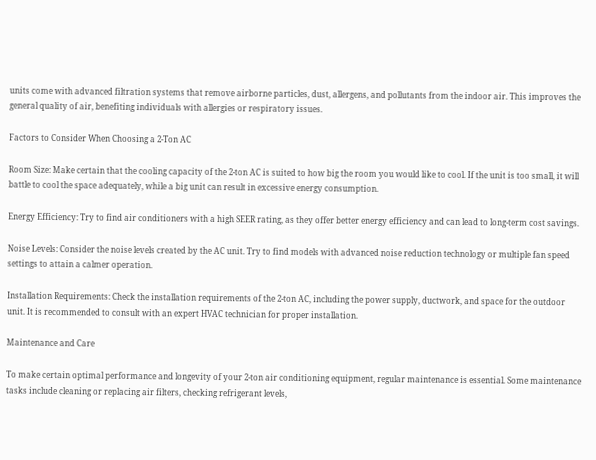units come with advanced filtration systems that remove airborne particles, dust, allergens, and pollutants from the indoor air. This improves the general quality of air, benefiting individuals with allergies or respiratory issues.

Factors to Consider When Choosing a 2-Ton AC

Room Size: Make certain that the cooling capacity of the 2-ton AC is suited to how big the room you would like to cool. If the unit is too small, it will battle to cool the space adequately, while a big unit can result in excessive energy consumption.

Energy Efficiency: Try to find air conditioners with a high SEER rating, as they offer better energy efficiency and can lead to long-term cost savings.

Noise Levels: Consider the noise levels created by the AC unit. Try to find models with advanced noise reduction technology or multiple fan speed settings to attain a calmer operation.

Installation Requirements: Check the installation requirements of the 2-ton AC, including the power supply, ductwork, and space for the outdoor unit. It is recommended to consult with an expert HVAC technician for proper installation.

Maintenance and Care

To make certain optimal performance and longevity of your 2-ton air conditioning equipment, regular maintenance is essential. Some maintenance tasks include cleaning or replacing air filters, checking refrigerant levels,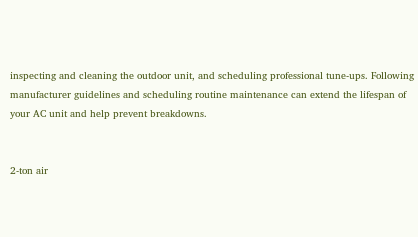inspecting and cleaning the outdoor unit, and scheduling professional tune-ups. Following manufacturer guidelines and scheduling routine maintenance can extend the lifespan of your AC unit and help prevent breakdowns.


2-ton air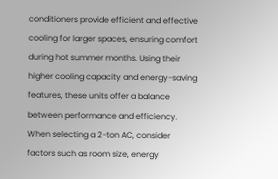conditioners provide efficient and effective cooling for larger spaces, ensuring comfort during hot summer months. Using their higher cooling capacity and energy-saving features, these units offer a balance between performance and efficiency. When selecting a 2-ton AC, consider factors such as room size, energy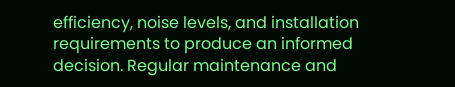efficiency, noise levels, and installation requirements to produce an informed decision. Regular maintenance and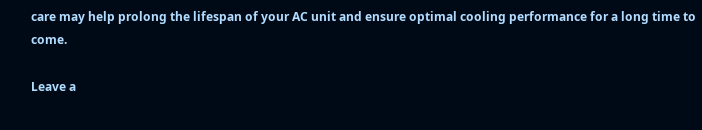care may help prolong the lifespan of your AC unit and ensure optimal cooling performance for a long time to come.

Leave a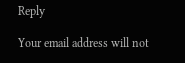Reply

Your email address will not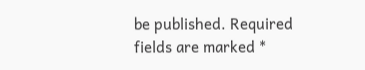be published. Required fields are marked *